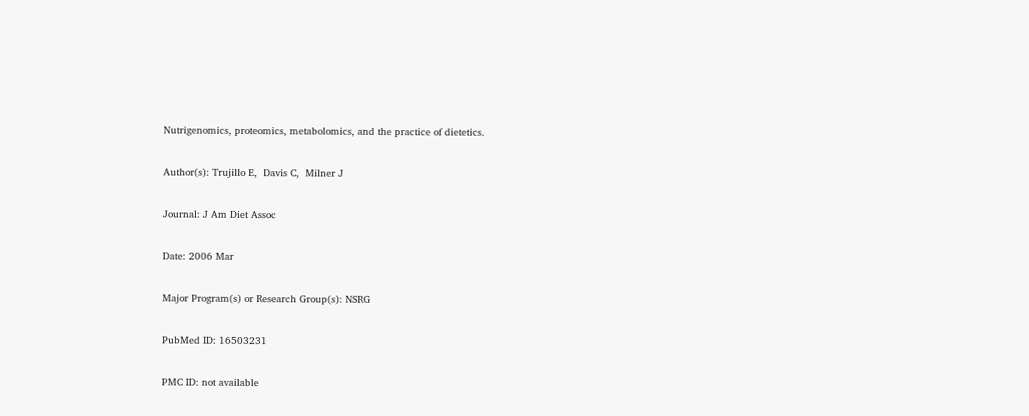Nutrigenomics, proteomics, metabolomics, and the practice of dietetics.

Author(s): Trujillo E,  Davis C,  Milner J

Journal: J Am Diet Assoc

Date: 2006 Mar

Major Program(s) or Research Group(s): NSRG

PubMed ID: 16503231

PMC ID: not available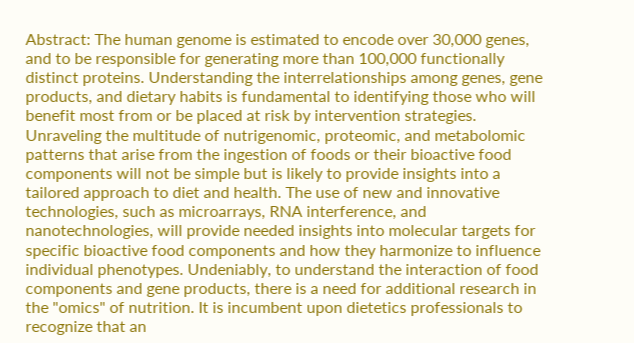Abstract: The human genome is estimated to encode over 30,000 genes, and to be responsible for generating more than 100,000 functionally distinct proteins. Understanding the interrelationships among genes, gene products, and dietary habits is fundamental to identifying those who will benefit most from or be placed at risk by intervention strategies. Unraveling the multitude of nutrigenomic, proteomic, and metabolomic patterns that arise from the ingestion of foods or their bioactive food components will not be simple but is likely to provide insights into a tailored approach to diet and health. The use of new and innovative technologies, such as microarrays, RNA interference, and nanotechnologies, will provide needed insights into molecular targets for specific bioactive food components and how they harmonize to influence individual phenotypes. Undeniably, to understand the interaction of food components and gene products, there is a need for additional research in the "omics" of nutrition. It is incumbent upon dietetics professionals to recognize that an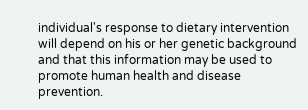individual's response to dietary intervention will depend on his or her genetic background and that this information may be used to promote human health and disease prevention.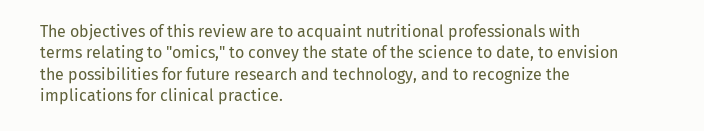The objectives of this review are to acquaint nutritional professionals with terms relating to "omics," to convey the state of the science to date, to envision the possibilities for future research and technology, and to recognize the implications for clinical practice.